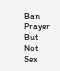Ban Prayer But Not Sex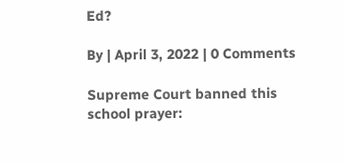Ed?

By | April 3, 2022 | 0 Comments

Supreme Court banned this school prayer: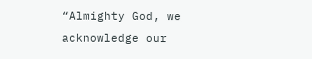“Almighty God, we acknowledge our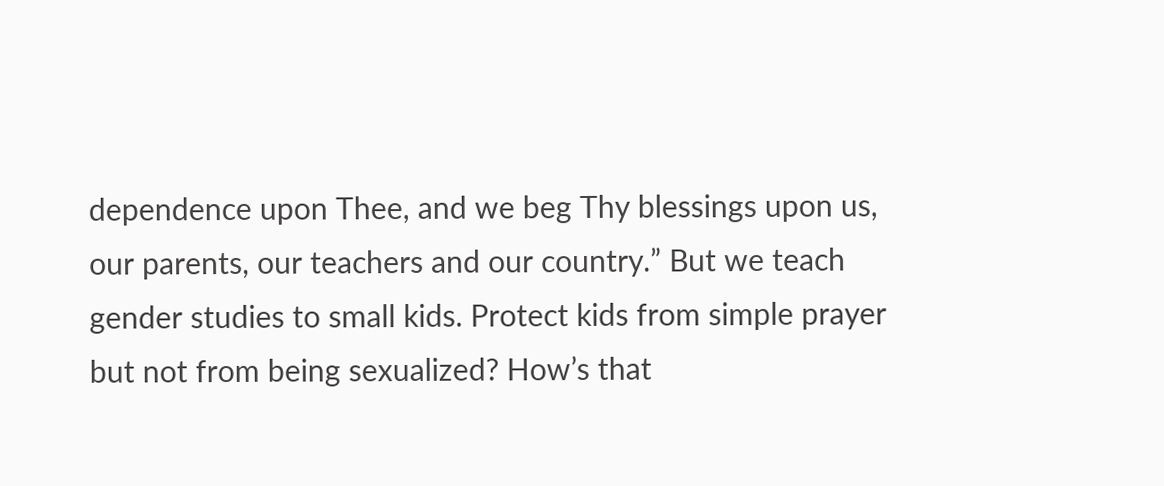dependence upon Thee, and we beg Thy blessings upon us, our parents, our teachers and our country.” But we teach gender studies to small kids. Protect kids from simple prayer but not from being sexualized? How’s that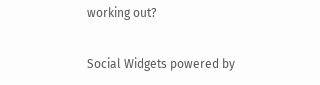working out?

Social Widgets powered by